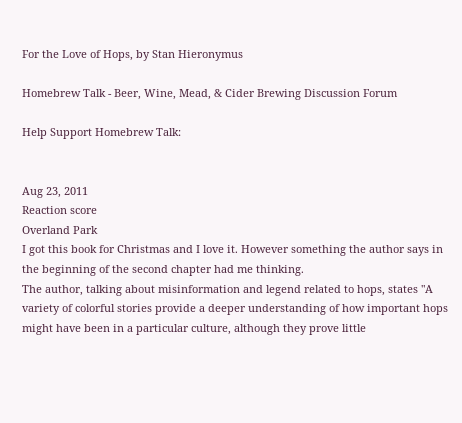For the Love of Hops, by Stan Hieronymus

Homebrew Talk - Beer, Wine, Mead, & Cider Brewing Discussion Forum

Help Support Homebrew Talk:


Aug 23, 2011
Reaction score
Overland Park
I got this book for Christmas and I love it. However something the author says in the beginning of the second chapter had me thinking.
The author, talking about misinformation and legend related to hops, states "A variety of colorful stories provide a deeper understanding of how important hops might have been in a particular culture, although they prove little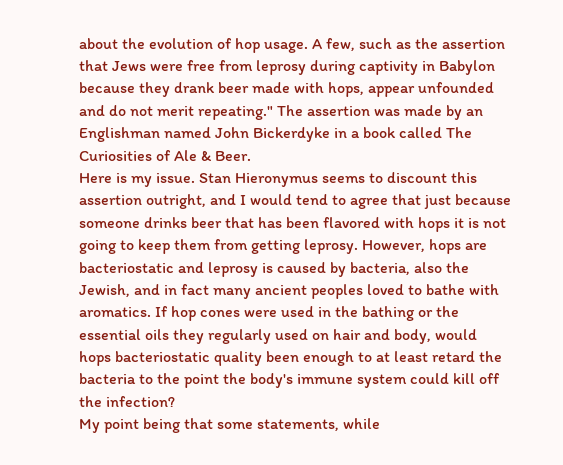about the evolution of hop usage. A few, such as the assertion that Jews were free from leprosy during captivity in Babylon because they drank beer made with hops, appear unfounded and do not merit repeating." The assertion was made by an Englishman named John Bickerdyke in a book called The Curiosities of Ale & Beer.
Here is my issue. Stan Hieronymus seems to discount this assertion outright, and I would tend to agree that just because someone drinks beer that has been flavored with hops it is not going to keep them from getting leprosy. However, hops are bacteriostatic and leprosy is caused by bacteria, also the Jewish, and in fact many ancient peoples loved to bathe with aromatics. If hop cones were used in the bathing or the essential oils they regularly used on hair and body, would hops bacteriostatic quality been enough to at least retard the bacteria to the point the body's immune system could kill off the infection?
My point being that some statements, while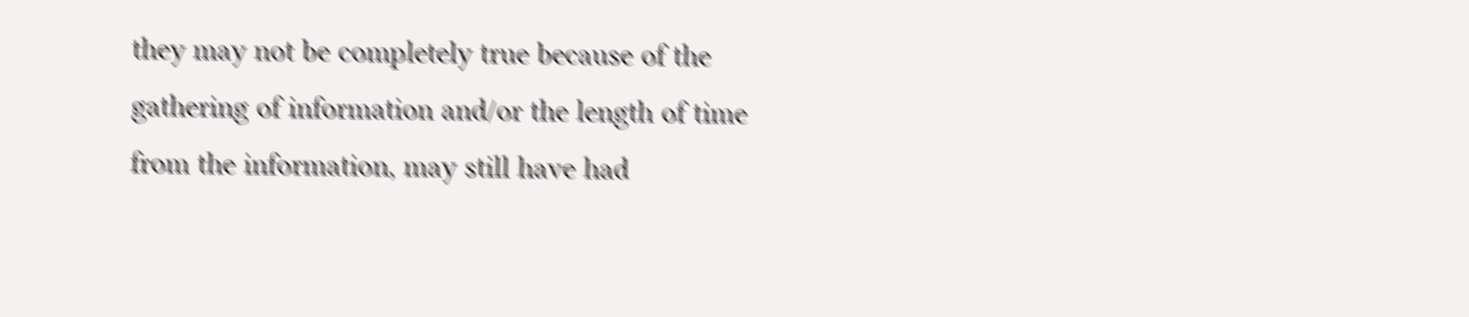they may not be completely true because of the gathering of information and/or the length of time from the information, may still have had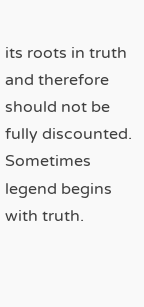its roots in truth and therefore should not be fully discounted. Sometimes legend begins with truth.